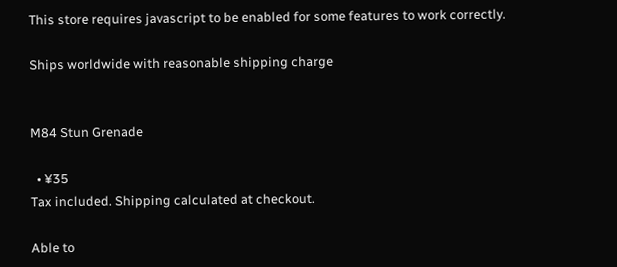This store requires javascript to be enabled for some features to work correctly.

Ships worldwide with reasonable shipping charge


M84 Stun Grenade

  • ¥35
Tax included. Shipping calculated at checkout.

Able to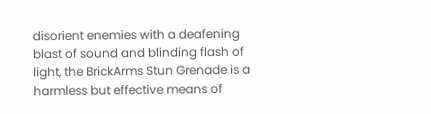disorient enemies with a deafening blast of sound and blinding flash of light, the BrickArms Stun Grenade is a harmless but effective means of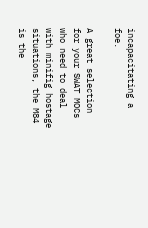incapacitating a foe.

A great selection for your SWAT MOCs who need to deal with minifig hostage situations, the M84 is the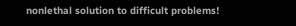nonlethal solution to difficult problems!